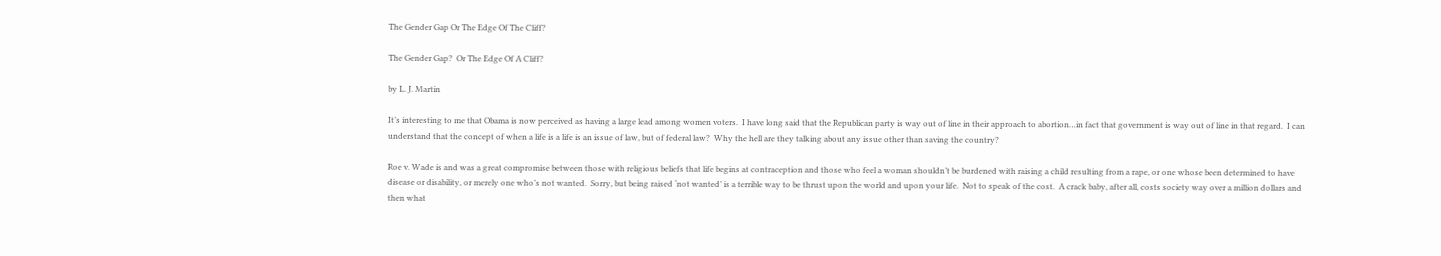The Gender Gap Or The Edge Of The Cliff?

The Gender Gap?  Or The Edge Of A Cliff?

by L. J. Martin

It’s interesting to me that Obama is now perceived as having a large lead among women voters.  I have long said that the Republican party is way out of line in their approach to abortion…in fact that government is way out of line in that regard.  I can understand that the concept of when a life is a life is an issue of law, but of federal law?  Why the hell are they talking about any issue other than saving the country?

Roe v. Wade is and was a great compromise between those with religious beliefs that life begins at contraception and those who feel a woman shouldn’t be burdened with raising a child resulting from a rape, or one whose been determined to have disease or disability, or merely one who’s not wanted.  Sorry, but being raised ‘not wanted’ is a terrible way to be thrust upon the world and upon your life.  Not to speak of the cost.  A crack baby, after all, costs society way over a million dollars and then what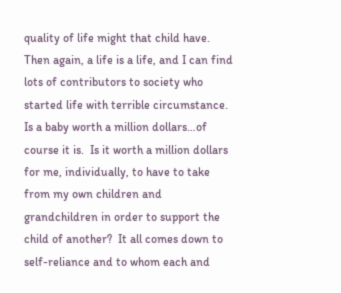quality of life might that child have.  Then again, a life is a life, and I can find lots of contributors to society who started life with terrible circumstance.  Is a baby worth a million dollars…of course it is.  Is it worth a million dollars for me, individually, to have to take from my own children and grandchildren in order to support the child of another?  It all comes down to self-reliance and to whom each and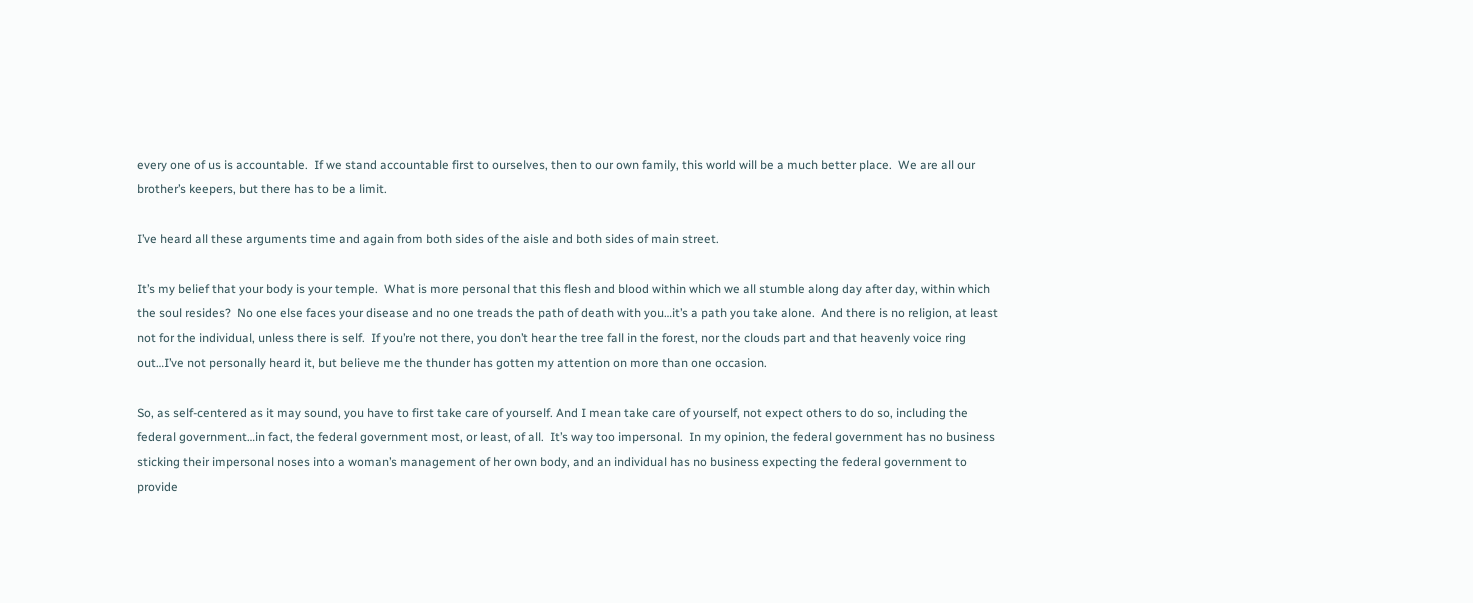every one of us is accountable.  If we stand accountable first to ourselves, then to our own family, this world will be a much better place.  We are all our brother’s keepers, but there has to be a limit.

I’ve heard all these arguments time and again from both sides of the aisle and both sides of main street.

It’s my belief that your body is your temple.  What is more personal that this flesh and blood within which we all stumble along day after day, within which the soul resides?  No one else faces your disease and no one treads the path of death with you…it’s a path you take alone.  And there is no religion, at least not for the individual, unless there is self.  If you’re not there, you don’t hear the tree fall in the forest, nor the clouds part and that heavenly voice ring out…I’ve not personally heard it, but believe me the thunder has gotten my attention on more than one occasion.

So, as self-centered as it may sound, you have to first take care of yourself. And I mean take care of yourself, not expect others to do so, including the federal government…in fact, the federal government most, or least, of all.  It’s way too impersonal.  In my opinion, the federal government has no business sticking their impersonal noses into a woman’s management of her own body, and an individual has no business expecting the federal government to provide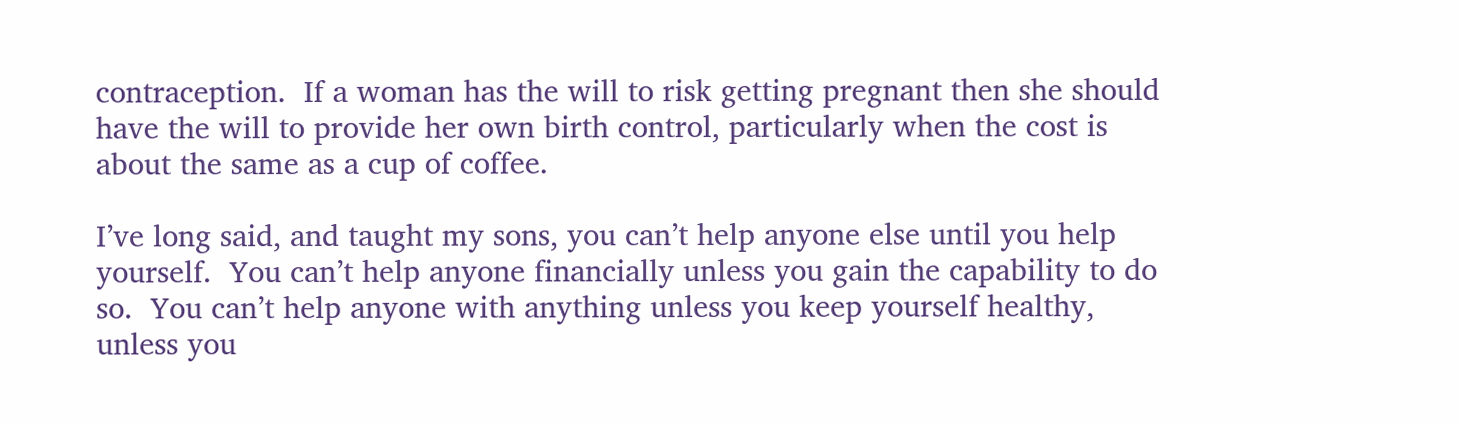contraception.  If a woman has the will to risk getting pregnant then she should have the will to provide her own birth control, particularly when the cost is about the same as a cup of coffee.

I’ve long said, and taught my sons, you can’t help anyone else until you help yourself.  You can’t help anyone financially unless you gain the capability to do so.  You can’t help anyone with anything unless you keep yourself healthy, unless you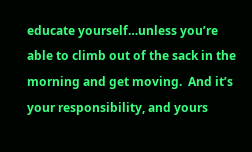educate yourself…unless you’re able to climb out of the sack in the morning and get moving.  And it’s your responsibility, and yours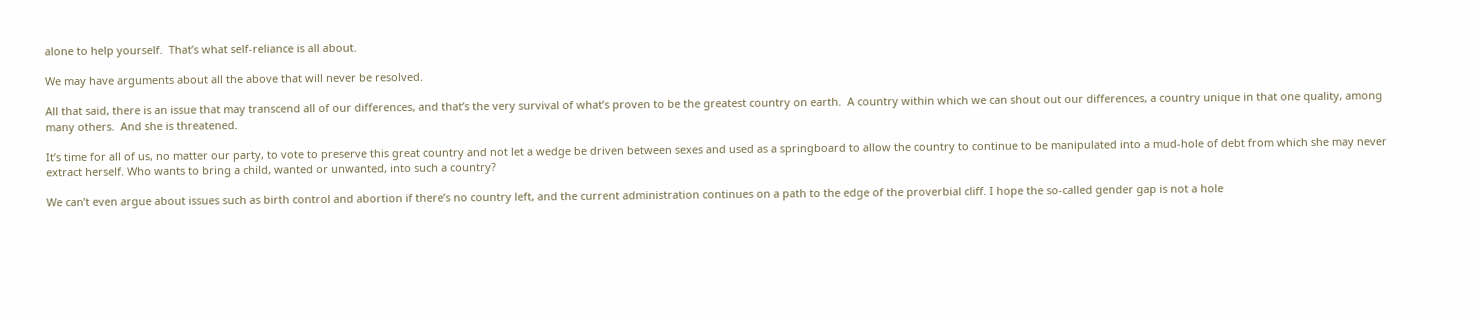alone to help yourself.  That’s what self-reliance is all about.

We may have arguments about all the above that will never be resolved.

All that said, there is an issue that may transcend all of our differences, and that’s the very survival of what’s proven to be the greatest country on earth.  A country within which we can shout out our differences, a country unique in that one quality, among many others.  And she is threatened.

It’s time for all of us, no matter our party, to vote to preserve this great country and not let a wedge be driven between sexes and used as a springboard to allow the country to continue to be manipulated into a mud-hole of debt from which she may never extract herself. Who wants to bring a child, wanted or unwanted, into such a country?

We can’t even argue about issues such as birth control and abortion if there’s no country left, and the current administration continues on a path to the edge of the proverbial cliff. I hope the so-called gender gap is not a hole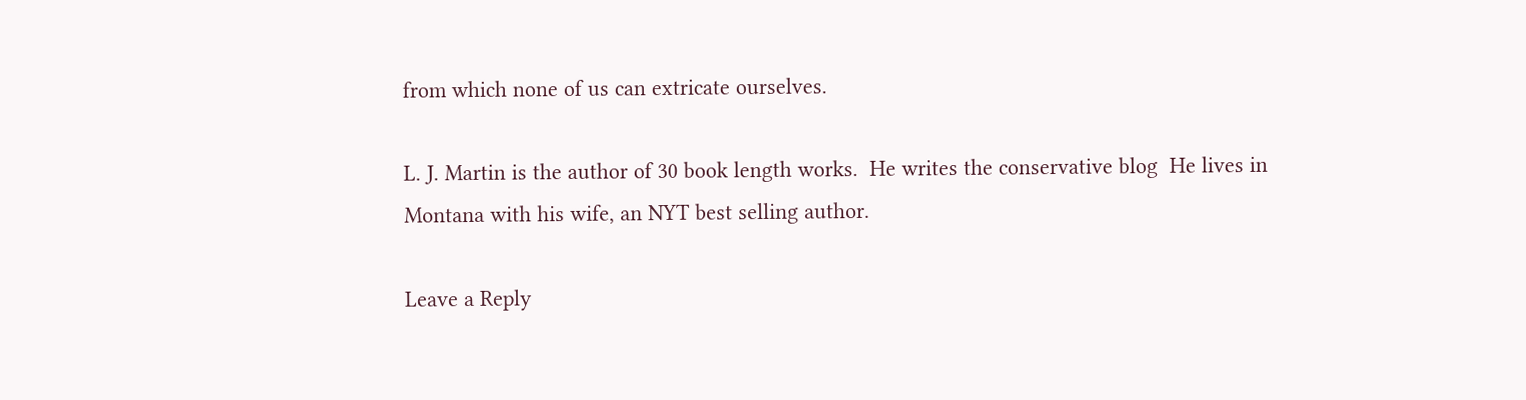from which none of us can extricate ourselves.

L. J. Martin is the author of 30 book length works.  He writes the conservative blog  He lives in Montana with his wife, an NYT best selling author.

Leave a Reply